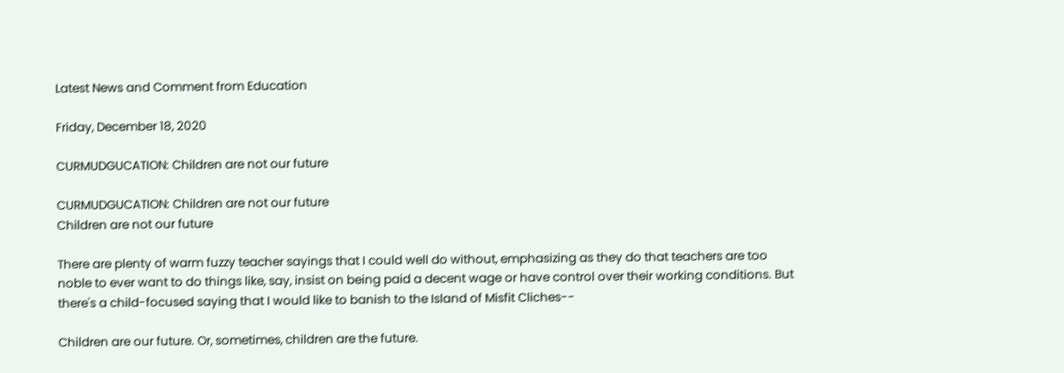Latest News and Comment from Education

Friday, December 18, 2020

CURMUDGUCATION: Children are not our future

CURMUDGUCATION: Children are not our future
Children are not our future

There are plenty of warm fuzzy teacher sayings that I could well do without, emphasizing as they do that teachers are too noble to ever want to do things like, say, insist on being paid a decent wage or have control over their working conditions. But there's a child-focused saying that I would like to banish to the Island of Misfit Cliches--

Children are our future. Or, sometimes, children are the future.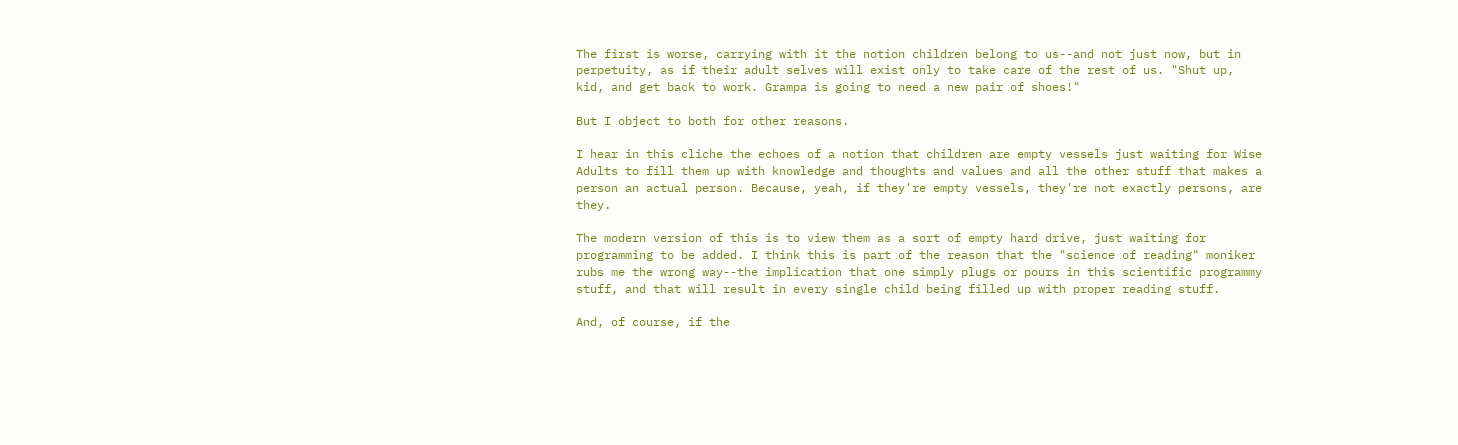The first is worse, carrying with it the notion children belong to us--and not just now, but in perpetuity, as if their adult selves will exist only to take care of the rest of us. "Shut up, kid, and get back to work. Grampa is going to need a new pair of shoes!"

But I object to both for other reasons.

I hear in this cliche the echoes of a notion that children are empty vessels just waiting for Wise Adults to fill them up with knowledge and thoughts and values and all the other stuff that makes a person an actual person. Because, yeah, if they're empty vessels, they're not exactly persons, are they.

The modern version of this is to view them as a sort of empty hard drive, just waiting for programming to be added. I think this is part of the reason that the "science of reading" moniker rubs me the wrong way--the implication that one simply plugs or pours in this scientific programmy stuff, and that will result in every single child being filled up with proper reading stuff.

And, of course, if the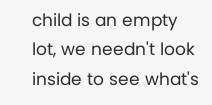child is an empty lot, we needn't look inside to see what's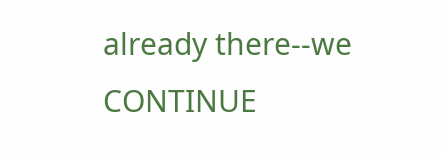already there--we CONTINUE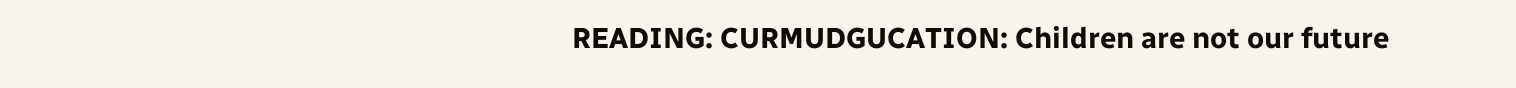READING: CURMUDGUCATION: Children are not our future